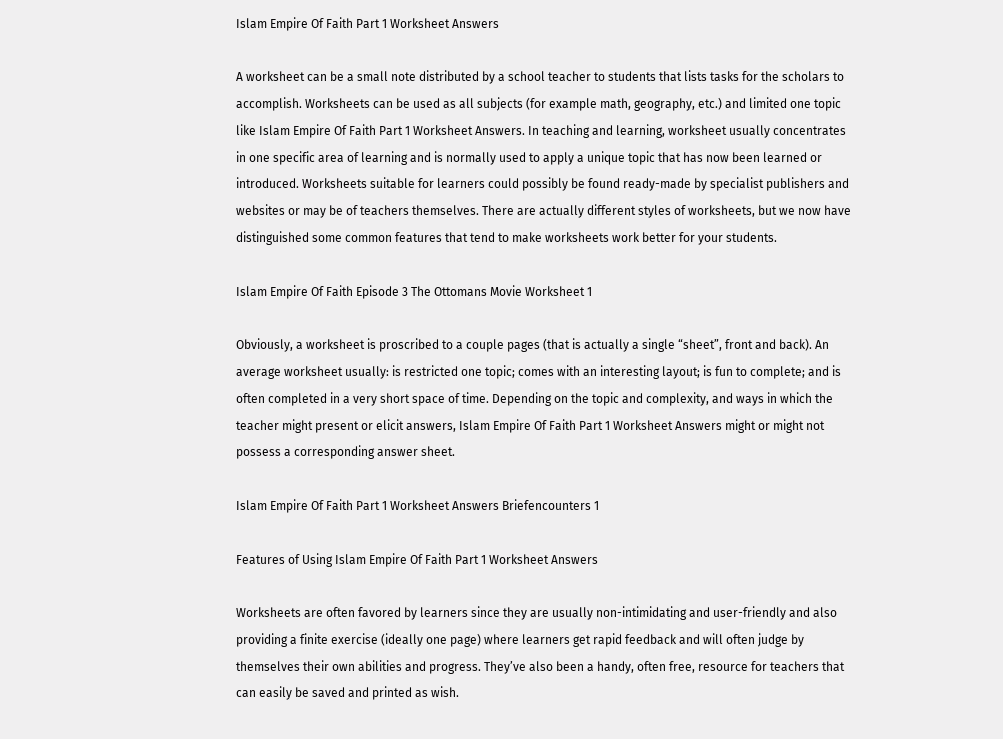Islam Empire Of Faith Part 1 Worksheet Answers

A worksheet can be a small note distributed by a school teacher to students that lists tasks for the scholars to accomplish. Worksheets can be used as all subjects (for example math, geography, etc.) and limited one topic like Islam Empire Of Faith Part 1 Worksheet Answers. In teaching and learning, worksheet usually concentrates in one specific area of learning and is normally used to apply a unique topic that has now been learned or introduced. Worksheets suitable for learners could possibly be found ready-made by specialist publishers and websites or may be of teachers themselves. There are actually different styles of worksheets, but we now have distinguished some common features that tend to make worksheets work better for your students.

Islam Empire Of Faith Episode 3 The Ottomans Movie Worksheet 1

Obviously, a worksheet is proscribed to a couple pages (that is actually a single “sheet”, front and back). An average worksheet usually: is restricted one topic; comes with an interesting layout; is fun to complete; and is often completed in a very short space of time. Depending on the topic and complexity, and ways in which the teacher might present or elicit answers, Islam Empire Of Faith Part 1 Worksheet Answers might or might not possess a corresponding answer sheet.

Islam Empire Of Faith Part 1 Worksheet Answers Briefencounters 1

Features of Using Islam Empire Of Faith Part 1 Worksheet Answers

Worksheets are often favored by learners since they are usually non-intimidating and user-friendly and also providing a finite exercise (ideally one page) where learners get rapid feedback and will often judge by themselves their own abilities and progress. They’ve also been a handy, often free, resource for teachers that can easily be saved and printed as wish.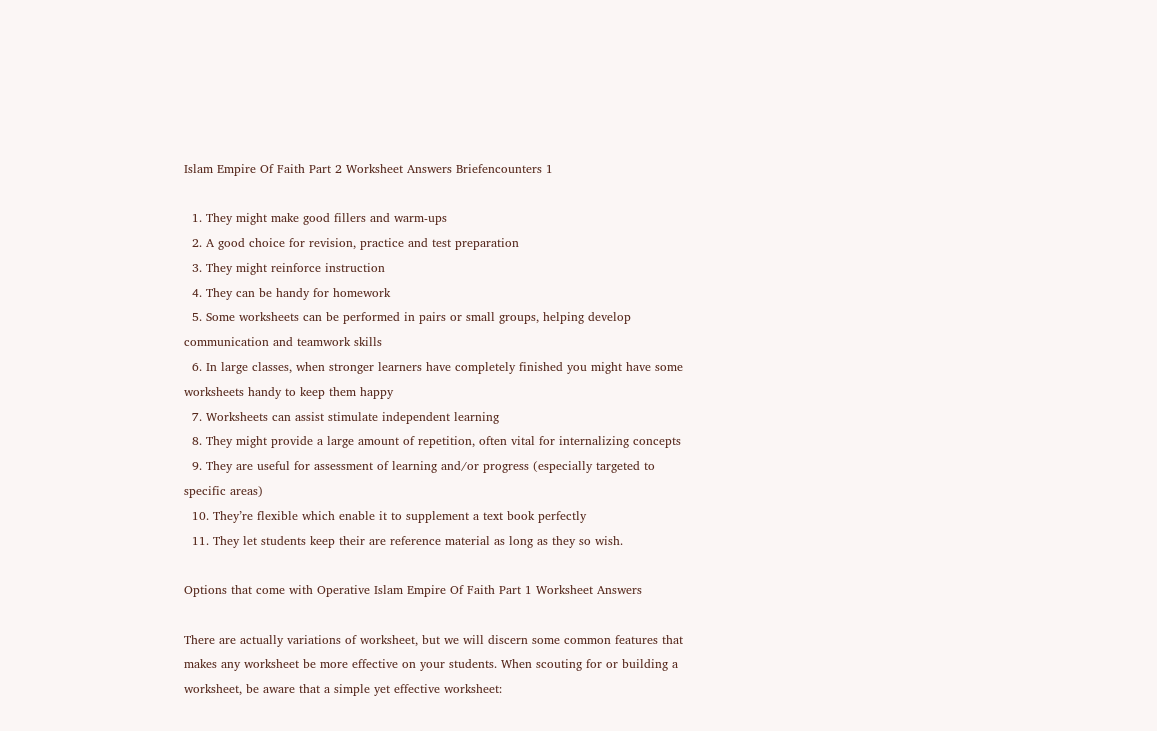Islam Empire Of Faith Part 2 Worksheet Answers Briefencounters 1

  1. They might make good fillers and warm-ups
  2. A good choice for revision, practice and test preparation
  3. They might reinforce instruction
  4. They can be handy for homework
  5. Some worksheets can be performed in pairs or small groups, helping develop communication and teamwork skills
  6. In large classes, when stronger learners have completely finished you might have some worksheets handy to keep them happy
  7. Worksheets can assist stimulate independent learning
  8. They might provide a large amount of repetition, often vital for internalizing concepts
  9. They are useful for assessment of learning and/or progress (especially targeted to specific areas)
  10. They’re flexible which enable it to supplement a text book perfectly
  11. They let students keep their are reference material as long as they so wish.

Options that come with Operative Islam Empire Of Faith Part 1 Worksheet Answers

There are actually variations of worksheet, but we will discern some common features that makes any worksheet be more effective on your students. When scouting for or building a worksheet, be aware that a simple yet effective worksheet: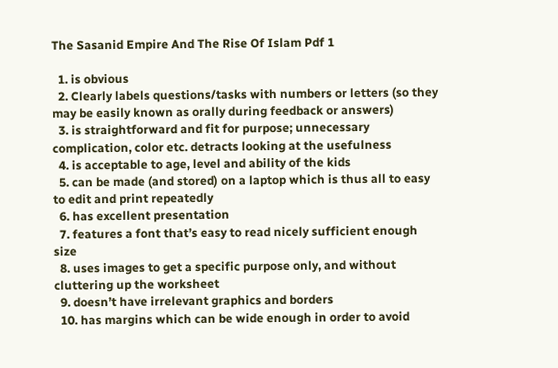The Sasanid Empire And The Rise Of Islam Pdf 1

  1. is obvious
  2. Clearly labels questions/tasks with numbers or letters (so they may be easily known as orally during feedback or answers)
  3. is straightforward and fit for purpose; unnecessary complication, color etc. detracts looking at the usefulness
  4. is acceptable to age, level and ability of the kids
  5. can be made (and stored) on a laptop which is thus all to easy to edit and print repeatedly
  6. has excellent presentation
  7. features a font that’s easy to read nicely sufficient enough size
  8. uses images to get a specific purpose only, and without cluttering up the worksheet
  9. doesn’t have irrelevant graphics and borders
  10. has margins which can be wide enough in order to avoid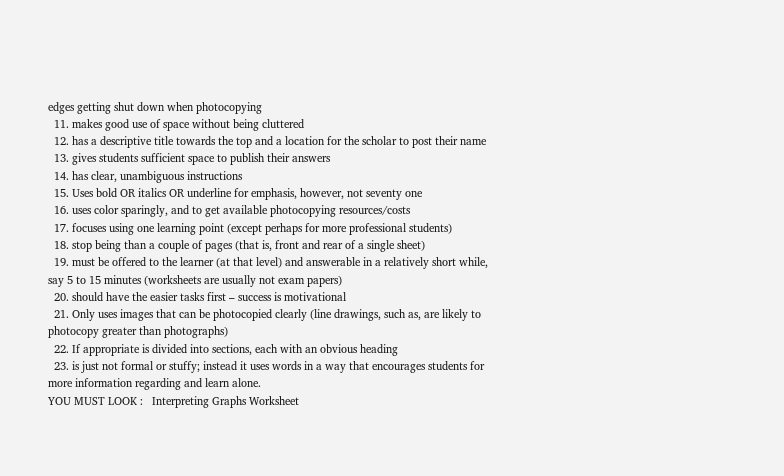edges getting shut down when photocopying
  11. makes good use of space without being cluttered
  12. has a descriptive title towards the top and a location for the scholar to post their name
  13. gives students sufficient space to publish their answers
  14. has clear, unambiguous instructions
  15. Uses bold OR italics OR underline for emphasis, however, not seventy one
  16. uses color sparingly, and to get available photocopying resources/costs
  17. focuses using one learning point (except perhaps for more professional students)
  18. stop being than a couple of pages (that is, front and rear of a single sheet)
  19. must be offered to the learner (at that level) and answerable in a relatively short while, say 5 to 15 minutes (worksheets are usually not exam papers)
  20. should have the easier tasks first – success is motivational
  21. Only uses images that can be photocopied clearly (line drawings, such as, are likely to photocopy greater than photographs)
  22. If appropriate is divided into sections, each with an obvious heading
  23. is just not formal or stuffy; instead it uses words in a way that encourages students for more information regarding and learn alone.
YOU MUST LOOK :   Interpreting Graphs Worksheet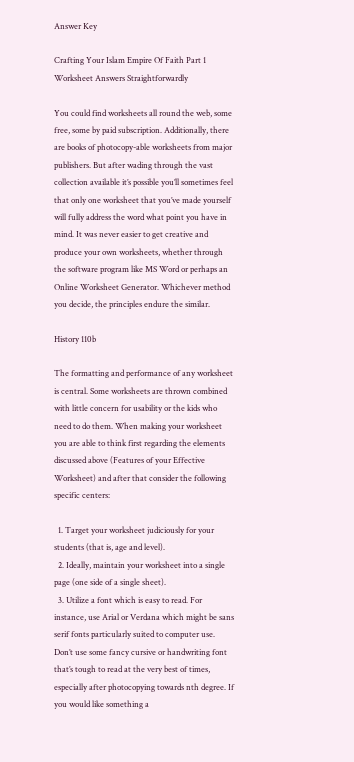Answer Key

Crafting Your Islam Empire Of Faith Part 1 Worksheet Answers Straightforwardly

You could find worksheets all round the web, some free, some by paid subscription. Additionally, there are books of photocopy-able worksheets from major publishers. But after wading through the vast collection available it’s possible you’ll sometimes feel that only one worksheet that you’ve made yourself will fully address the word what point you have in mind. It was never easier to get creative and produce your own worksheets, whether through the software program like MS Word or perhaps an Online Worksheet Generator. Whichever method you decide, the principles endure the similar.

History 110b

The formatting and performance of any worksheet is central. Some worksheets are thrown combined with little concern for usability or the kids who need to do them. When making your worksheet you are able to think first regarding the elements discussed above (Features of your Effective Worksheet) and after that consider the following specific centers:

  1. Target your worksheet judiciously for your students (that is, age and level).
  2. Ideally, maintain your worksheet into a single page (one side of a single sheet).
  3. Utilize a font which is easy to read. For instance, use Arial or Verdana which might be sans serif fonts particularly suited to computer use. Don’t use some fancy cursive or handwriting font that’s tough to read at the very best of times, especially after photocopying towards nth degree. If you would like something a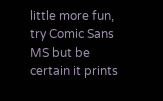little more fun, try Comic Sans MS but be certain it prints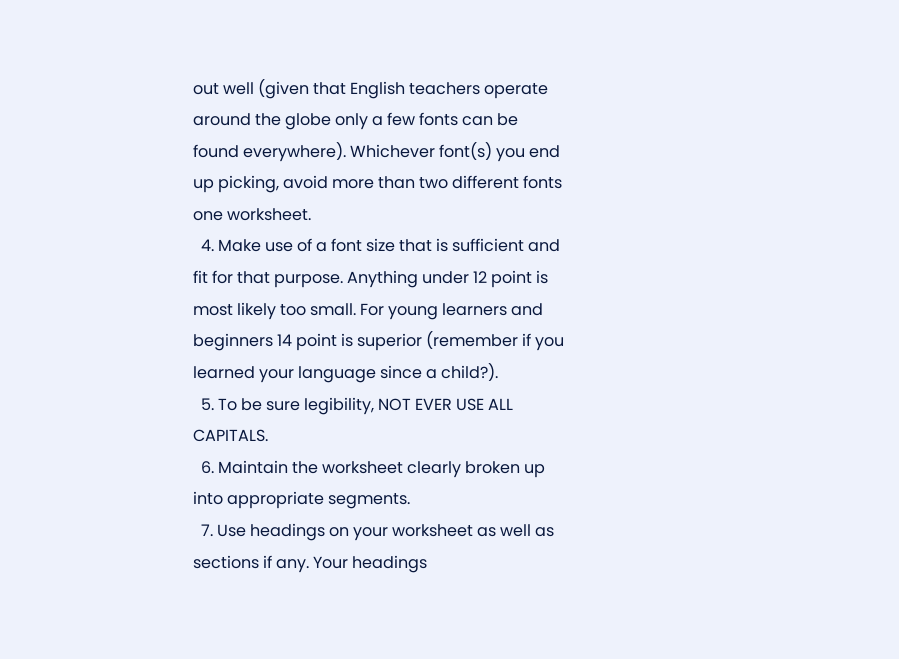out well (given that English teachers operate around the globe only a few fonts can be found everywhere). Whichever font(s) you end up picking, avoid more than two different fonts one worksheet.
  4. Make use of a font size that is sufficient and fit for that purpose. Anything under 12 point is most likely too small. For young learners and beginners 14 point is superior (remember if you learned your language since a child?).
  5. To be sure legibility, NOT EVER USE ALL CAPITALS.
  6. Maintain the worksheet clearly broken up into appropriate segments.
  7. Use headings on your worksheet as well as sections if any. Your headings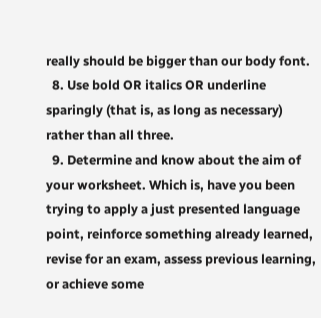really should be bigger than our body font.
  8. Use bold OR italics OR underline sparingly (that is, as long as necessary) rather than all three.
  9. Determine and know about the aim of your worksheet. Which is, have you been trying to apply a just presented language point, reinforce something already learned, revise for an exam, assess previous learning, or achieve some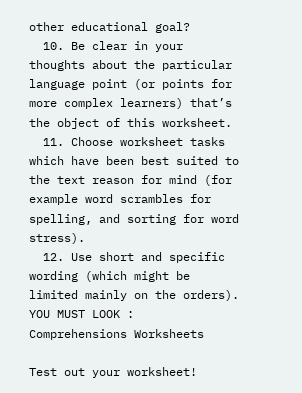other educational goal?
  10. Be clear in your thoughts about the particular language point (or points for more complex learners) that’s the object of this worksheet.
  11. Choose worksheet tasks which have been best suited to the text reason for mind (for example word scrambles for spelling, and sorting for word stress).
  12. Use short and specific wording (which might be limited mainly on the orders).
YOU MUST LOOK :   Comprehensions Worksheets

Test out your worksheet!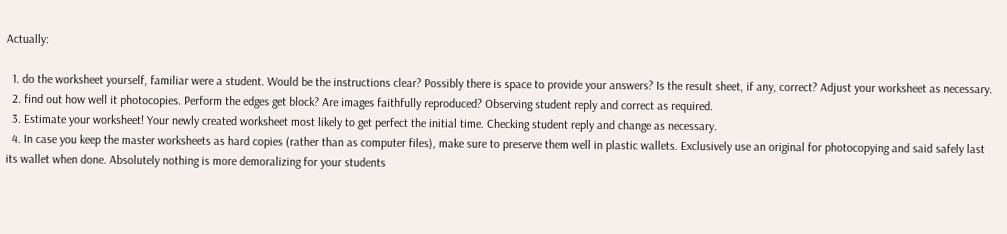Actually:

  1. do the worksheet yourself, familiar were a student. Would be the instructions clear? Possibly there is space to provide your answers? Is the result sheet, if any, correct? Adjust your worksheet as necessary.
  2. find out how well it photocopies. Perform the edges get block? Are images faithfully reproduced? Observing student reply and correct as required.
  3. Estimate your worksheet! Your newly created worksheet most likely to get perfect the initial time. Checking student reply and change as necessary.
  4. In case you keep the master worksheets as hard copies (rather than as computer files), make sure to preserve them well in plastic wallets. Exclusively use an original for photocopying and said safely last its wallet when done. Absolutely nothing is more demoralizing for your students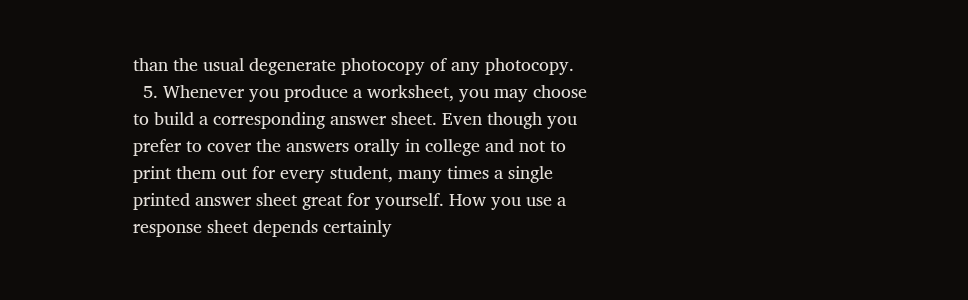than the usual degenerate photocopy of any photocopy.
  5. Whenever you produce a worksheet, you may choose to build a corresponding answer sheet. Even though you prefer to cover the answers orally in college and not to print them out for every student, many times a single printed answer sheet great for yourself. How you use a response sheet depends certainly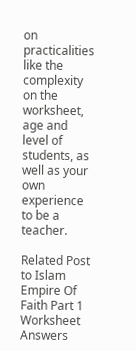on practicalities like the complexity on the worksheet, age and level of students, as well as your own experience to be a teacher.

Related Post to Islam Empire Of Faith Part 1 Worksheet Answers